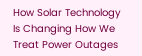How Solar Technology Is Changing How We Treat Power Outages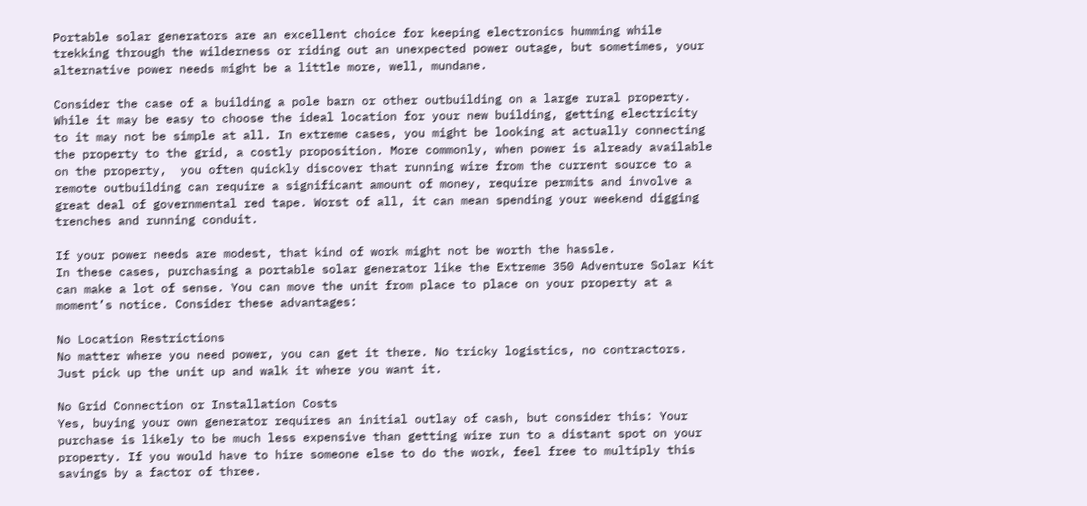Portable solar generators are an excellent choice for keeping electronics humming while trekking through the wilderness or riding out an unexpected power outage, but sometimes, your alternative power needs might be a little more, well, mundane.

Consider the case of a building a pole barn or other outbuilding on a large rural property. While it may be easy to choose the ideal location for your new building, getting electricity to it may not be simple at all. In extreme cases, you might be looking at actually connecting the property to the grid, a costly proposition. More commonly, when power is already available on the property,  you often quickly discover that running wire from the current source to a remote outbuilding can require a significant amount of money, require permits and involve a great deal of governmental red tape. Worst of all, it can mean spending your weekend digging trenches and running conduit.

If your power needs are modest, that kind of work might not be worth the hassle.
In these cases, purchasing a portable solar generator like the Extreme 350 Adventure Solar Kit can make a lot of sense. You can move the unit from place to place on your property at a moment’s notice. Consider these advantages:

No Location Restrictions
No matter where you need power, you can get it there. No tricky logistics, no contractors.  Just pick up the unit up and walk it where you want it.

No Grid Connection or Installation Costs
Yes, buying your own generator requires an initial outlay of cash, but consider this: Your purchase is likely to be much less expensive than getting wire run to a distant spot on your property. If you would have to hire someone else to do the work, feel free to multiply this savings by a factor of three.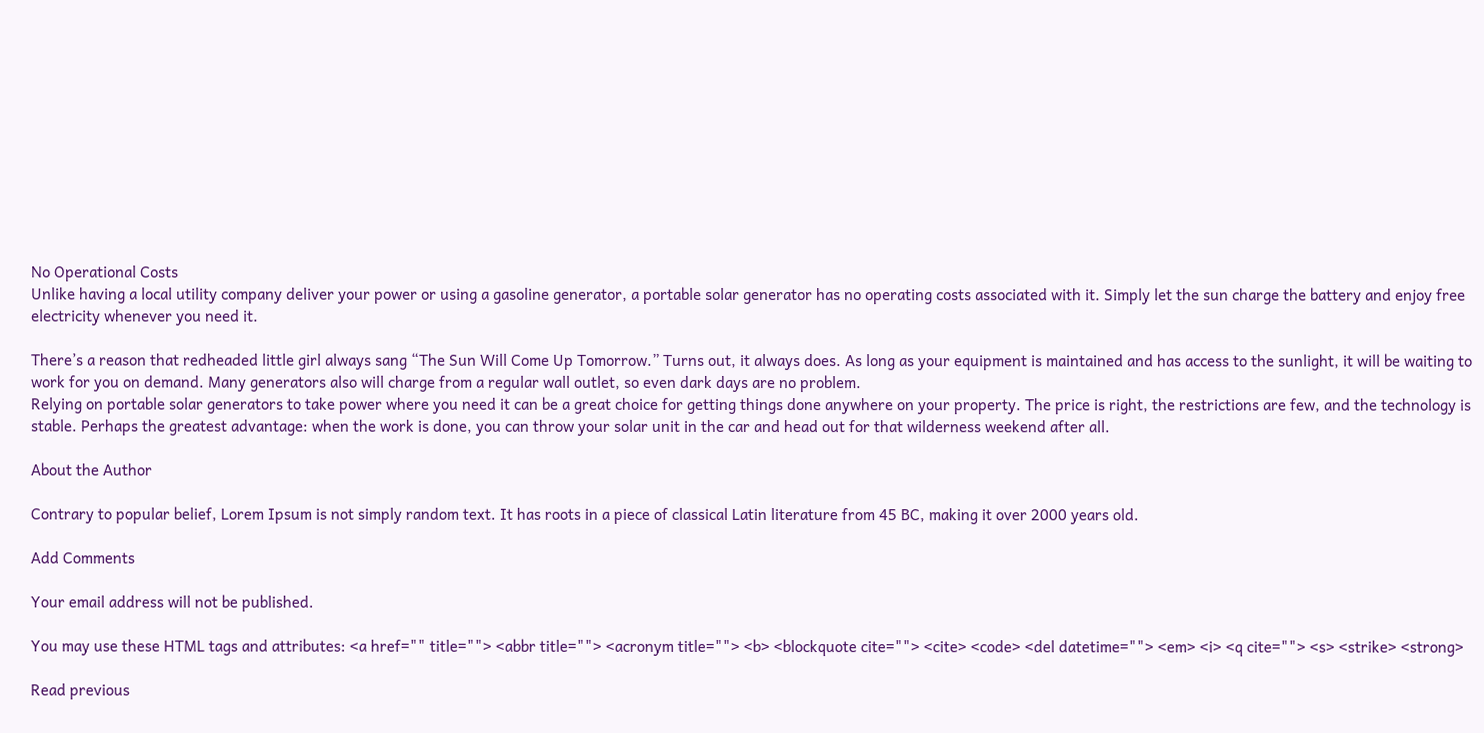No Operational Costs
Unlike having a local utility company deliver your power or using a gasoline generator, a portable solar generator has no operating costs associated with it. Simply let the sun charge the battery and enjoy free electricity whenever you need it.

There’s a reason that redheaded little girl always sang “The Sun Will Come Up Tomorrow.” Turns out, it always does. As long as your equipment is maintained and has access to the sunlight, it will be waiting to work for you on demand. Many generators also will charge from a regular wall outlet, so even dark days are no problem.
Relying on portable solar generators to take power where you need it can be a great choice for getting things done anywhere on your property. The price is right, the restrictions are few, and the technology is stable. Perhaps the greatest advantage: when the work is done, you can throw your solar unit in the car and head out for that wilderness weekend after all.

About the Author

Contrary to popular belief, Lorem Ipsum is not simply random text. It has roots in a piece of classical Latin literature from 45 BC, making it over 2000 years old.

Add Comments

Your email address will not be published.

You may use these HTML tags and attributes: <a href="" title=""> <abbr title=""> <acronym title=""> <b> <blockquote cite=""> <cite> <code> <del datetime=""> <em> <i> <q cite=""> <s> <strike> <strong>

Read previous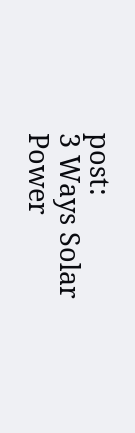post:
3 Ways Solar Power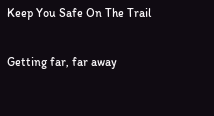Keep You Safe On The Trail

Getting far, far away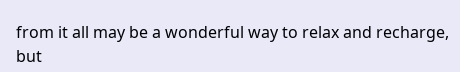from it all may be a wonderful way to relax and recharge, but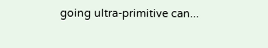going ultra-primitive can...